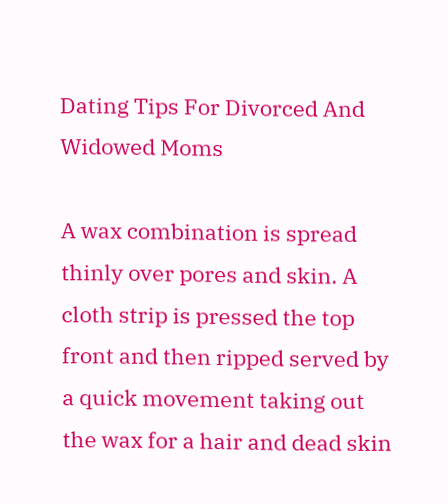Dating Tips For Divorced And Widowed Moms

A wax combination is spread thinly over pores and skin. A cloth strip is pressed the top front and then ripped served by a quick movement taking out the wax for a hair and dead skin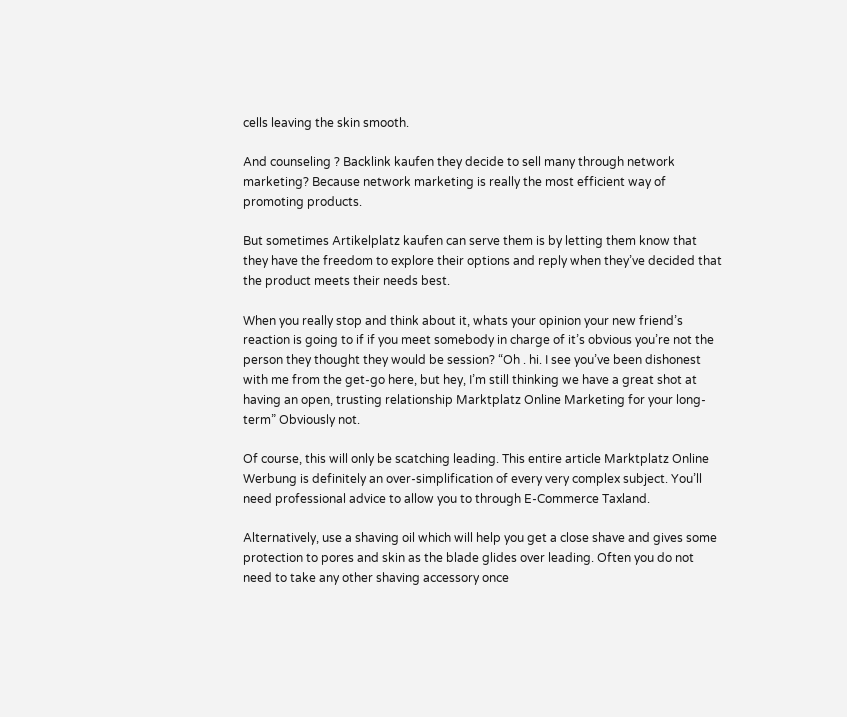cells leaving the skin smooth.

And counseling ? Backlink kaufen they decide to sell many through network marketing? Because network marketing is really the most efficient way of promoting products.

But sometimes Artikelplatz kaufen can serve them is by letting them know that they have the freedom to explore their options and reply when they’ve decided that the product meets their needs best.

When you really stop and think about it, whats your opinion your new friend’s reaction is going to if if you meet somebody in charge of it’s obvious you’re not the person they thought they would be session? “Oh . hi. I see you’ve been dishonest with me from the get-go here, but hey, I’m still thinking we have a great shot at having an open, trusting relationship Marktplatz Online Marketing for your long-term” Obviously not.

Of course, this will only be scatching leading. This entire article Marktplatz Online Werbung is definitely an over-simplification of every very complex subject. You’ll need professional advice to allow you to through E-Commerce Taxland.

Alternatively, use a shaving oil which will help you get a close shave and gives some protection to pores and skin as the blade glides over leading. Often you do not need to take any other shaving accessory once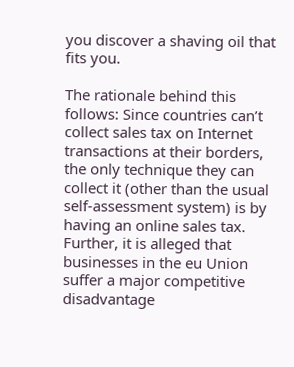you discover a shaving oil that fits you.

The rationale behind this follows: Since countries can’t collect sales tax on Internet transactions at their borders, the only technique they can collect it (other than the usual self-assessment system) is by having an online sales tax. Further, it is alleged that businesses in the eu Union suffer a major competitive disadvantage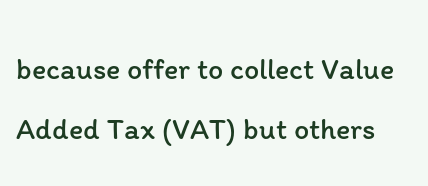because offer to collect Value Added Tax (VAT) but others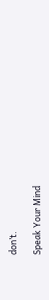don’t.

Speak Your Mind